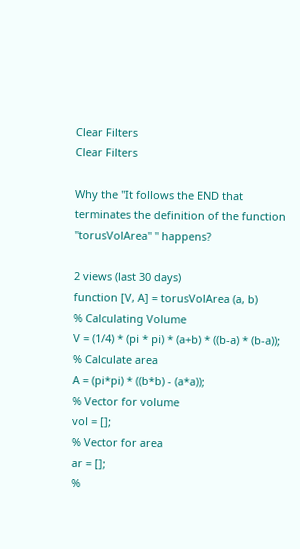Clear Filters
Clear Filters

Why the "It follows the END that terminates the definition of the function "torusVolArea" " happens?

2 views (last 30 days)
function [V, A] = torusVolArea (a, b)
% Calculating Volume
V = (1/4) * (pi * pi) * (a+b) * ((b-a) * (b-a));
% Calculate area
A = (pi*pi) * ((b*b) - (a*a));
% Vector for volume
vol = [];
% Vector for area
ar = [];
%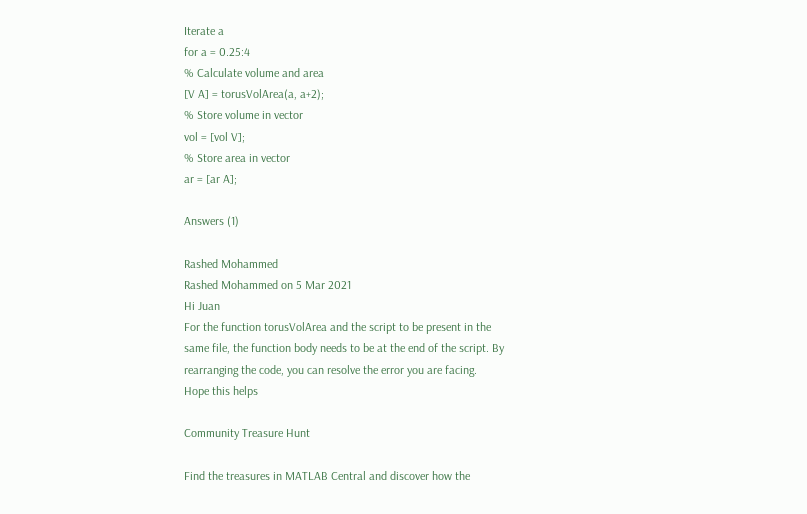Iterate a
for a = 0.25:4
% Calculate volume and area
[V A] = torusVolArea(a, a+2);
% Store volume in vector
vol = [vol V];
% Store area in vector
ar = [ar A];

Answers (1)

Rashed Mohammed
Rashed Mohammed on 5 Mar 2021
Hi Juan
For the function torusVolArea and the script to be present in the same file, the function body needs to be at the end of the script. By rearranging the code, you can resolve the error you are facing.
Hope this helps

Community Treasure Hunt

Find the treasures in MATLAB Central and discover how the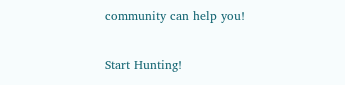community can help you!

Start Hunting!